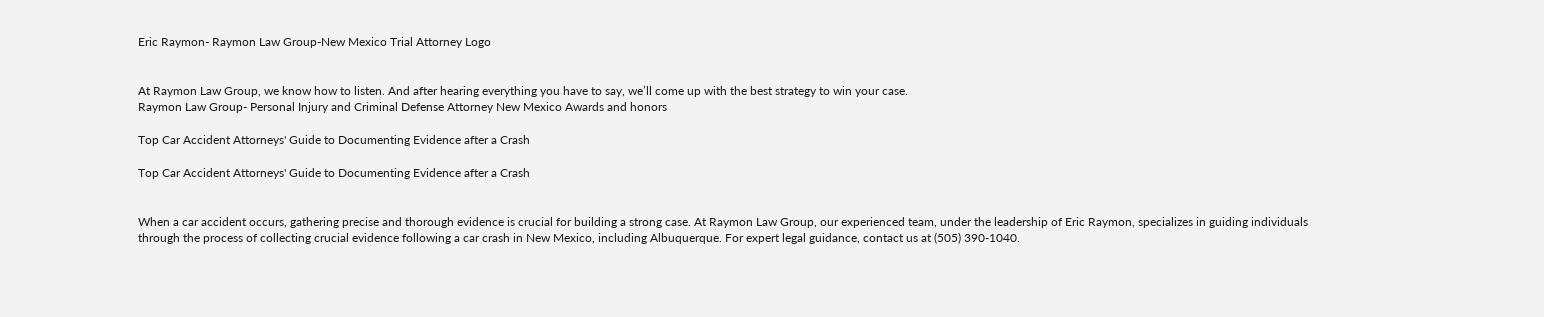Eric Raymon- Raymon Law Group-New Mexico Trial Attorney Logo


At Raymon Law Group, we know how to listen. And after hearing everything you have to say, we’ll come up with the best strategy to win your case.
Raymon Law Group- Personal Injury and Criminal Defense Attorney New Mexico Awards and honors

Top Car Accident Attorneys' Guide to Documenting Evidence after a Crash

Top Car Accident Attorneys' Guide to Documenting Evidence after a Crash


When a car accident occurs, gathering precise and thorough evidence is crucial for building a strong case. At Raymon Law Group, our experienced team, under the leadership of Eric Raymon, specializes in guiding individuals through the process of collecting crucial evidence following a car crash in New Mexico, including Albuquerque. For expert legal guidance, contact us at (505) 390-1040.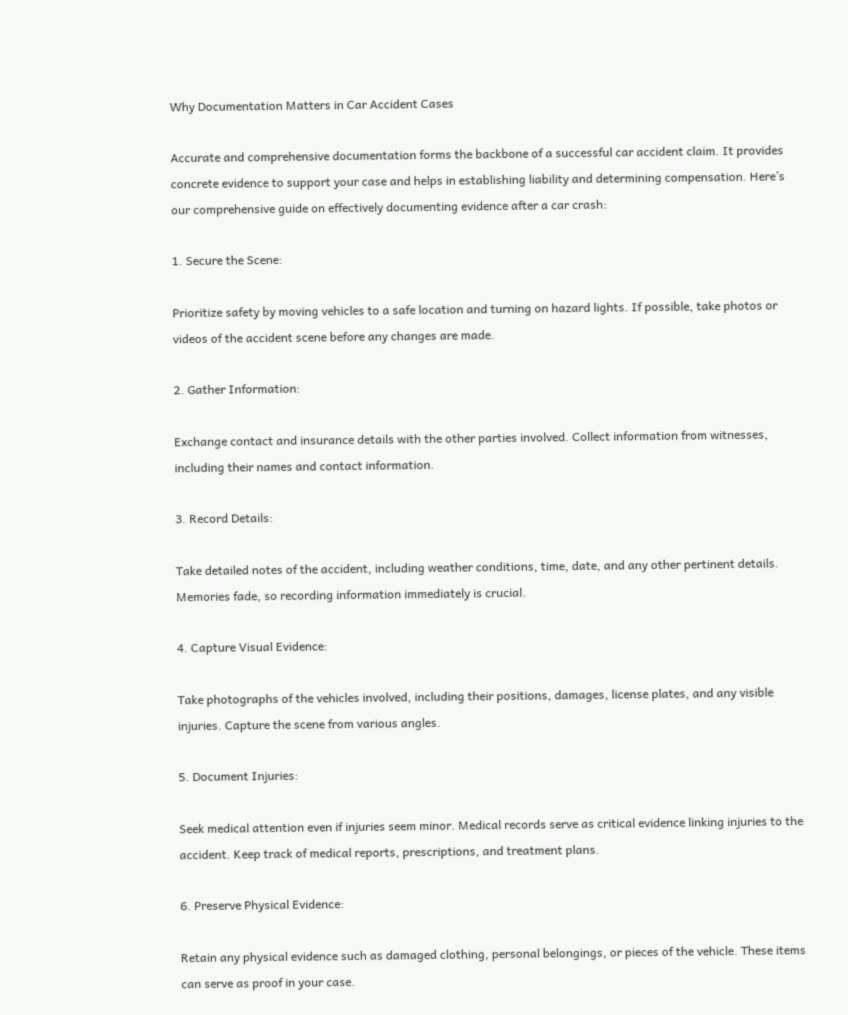Why Documentation Matters in Car Accident Cases

Accurate and comprehensive documentation forms the backbone of a successful car accident claim. It provides concrete evidence to support your case and helps in establishing liability and determining compensation. Here’s our comprehensive guide on effectively documenting evidence after a car crash:

1. Secure the Scene:

Prioritize safety by moving vehicles to a safe location and turning on hazard lights. If possible, take photos or videos of the accident scene before any changes are made.

2. Gather Information:

Exchange contact and insurance details with the other parties involved. Collect information from witnesses, including their names and contact information.

3. Record Details:

Take detailed notes of the accident, including weather conditions, time, date, and any other pertinent details. Memories fade, so recording information immediately is crucial.

4. Capture Visual Evidence:

Take photographs of the vehicles involved, including their positions, damages, license plates, and any visible injuries. Capture the scene from various angles.

5. Document Injuries:

Seek medical attention even if injuries seem minor. Medical records serve as critical evidence linking injuries to the accident. Keep track of medical reports, prescriptions, and treatment plans.

6. Preserve Physical Evidence:

Retain any physical evidence such as damaged clothing, personal belongings, or pieces of the vehicle. These items can serve as proof in your case.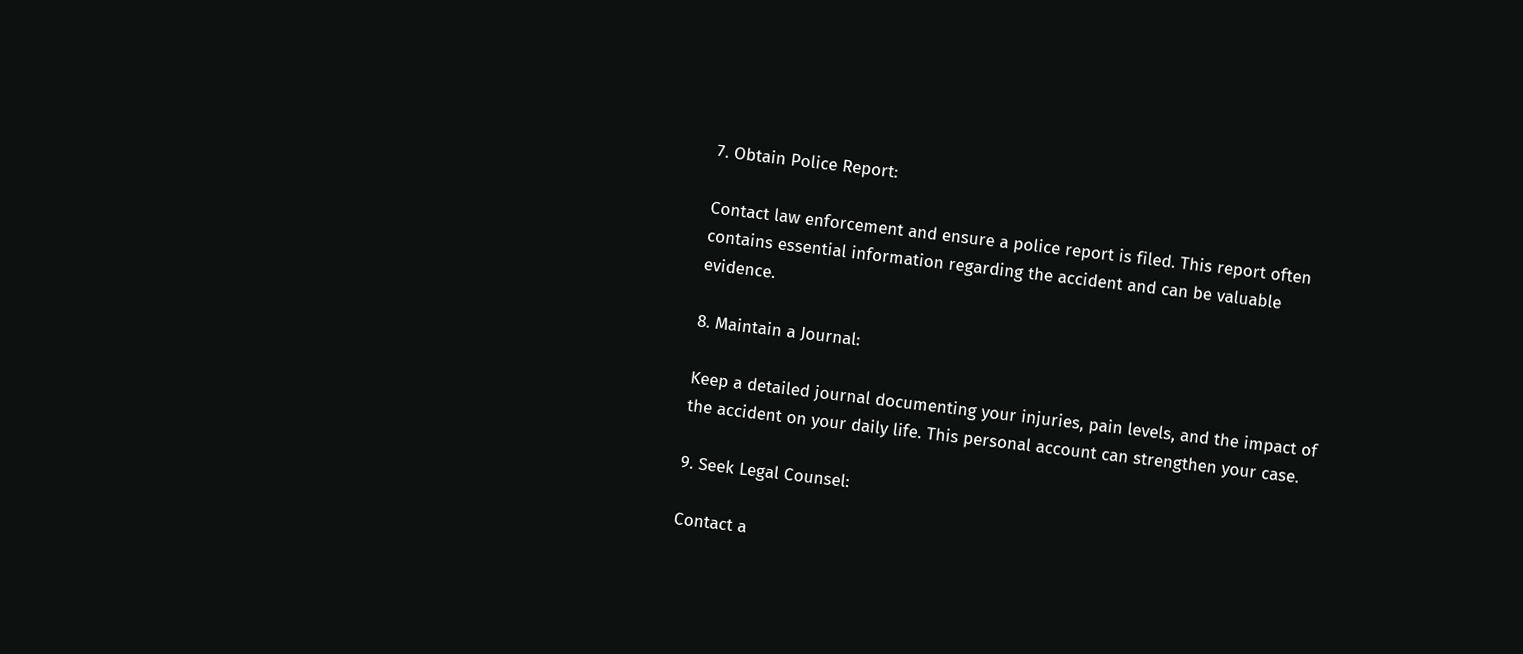7. Obtain Police Report:

Contact law enforcement and ensure a police report is filed. This report often contains essential information regarding the accident and can be valuable evidence.

8. Maintain a Journal:

Keep a detailed journal documenting your injuries, pain levels, and the impact of the accident on your daily life. This personal account can strengthen your case.

9. Seek Legal Counsel:

Contact a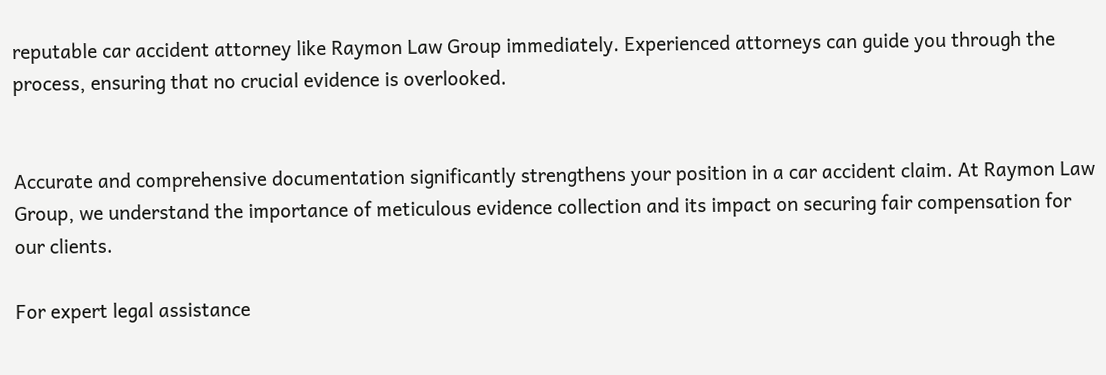reputable car accident attorney like Raymon Law Group immediately. Experienced attorneys can guide you through the process, ensuring that no crucial evidence is overlooked.


Accurate and comprehensive documentation significantly strengthens your position in a car accident claim. At Raymon Law Group, we understand the importance of meticulous evidence collection and its impact on securing fair compensation for our clients.

For expert legal assistance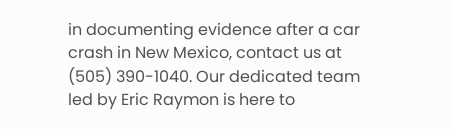in documenting evidence after a car crash in New Mexico, contact us at (505) 390-1040. Our dedicated team led by Eric Raymon is here to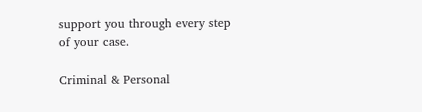support you through every step of your case.

Criminal & Personal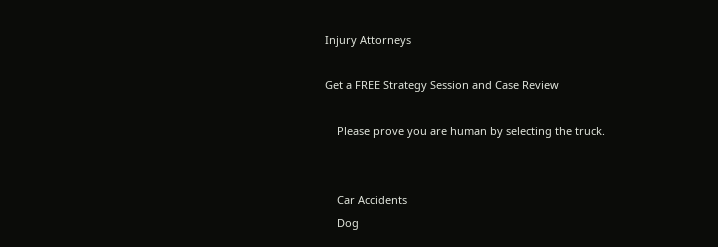Injury Attorneys

Get a FREE Strategy Session and Case Review

    Please prove you are human by selecting the truck.


    Car Accidents
    Dog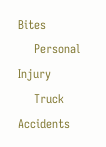Bites
    Personal Injury
    Truck Accidents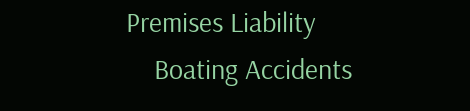Premises Liability
    Boating Accidents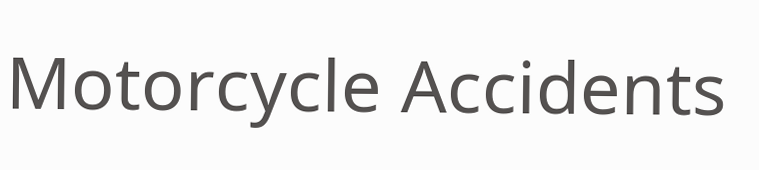Motorcycle Accidents